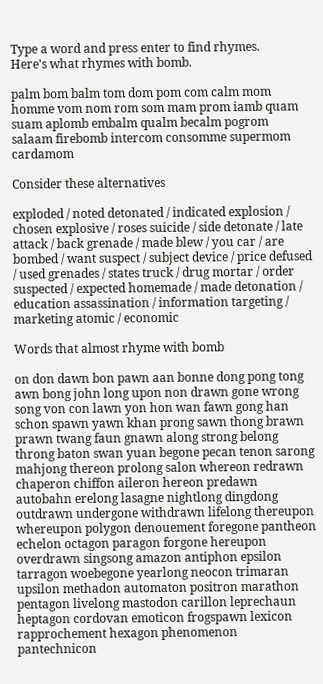Type a word and press enter to find rhymes.
Here's what rhymes with bomb.

palm bom balm tom dom pom com calm mom homme vom nom rom som mam prom iamb quam suam aplomb embalm qualm becalm pogrom salaam firebomb intercom consomme supermom cardamom

Consider these alternatives

exploded / noted detonated / indicated explosion / chosen explosive / roses suicide / side detonate / late attack / back grenade / made blew / you car / are bombed / want suspect / subject device / price defused / used grenades / states truck / drug mortar / order suspected / expected homemade / made detonation / education assassination / information targeting / marketing atomic / economic

Words that almost rhyme with bomb

on don dawn bon pawn aan bonne dong pong tong awn bong john long upon non drawn gone wrong song von con lawn yon hon wan fawn gong han schon spawn yawn khan prong sawn thong brawn prawn twang faun gnawn along strong belong throng baton swan yuan begone pecan tenon sarong mahjong thereon prolong salon whereon redrawn chaperon chiffon aileron hereon predawn autobahn erelong lasagne nightlong dingdong outdrawn undergone withdrawn lifelong thereupon whereupon polygon denouement foregone pantheon echelon octagon paragon forgone hereupon overdrawn singsong amazon antiphon epsilon tarragon woebegone yearlong neocon trimaran upsilon methadon automaton positron marathon pentagon livelong mastodon carillon leprechaun heptagon cordovan emoticon frogspawn lexicon rapprochement hexagon phenomenon pantechnicon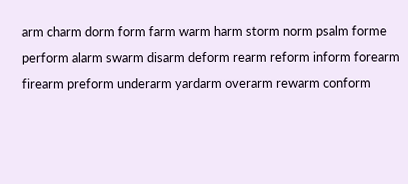arm charm dorm form farm warm harm storm norm psalm forme perform alarm swarm disarm deform rearm reform inform forearm firearm preform underarm yardarm overarm rewarm conform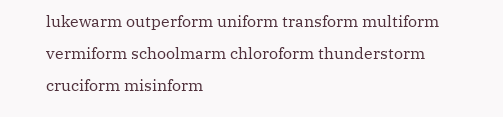lukewarm outperform uniform transform multiform vermiform schoolmarm chloroform thunderstorm cruciform misinform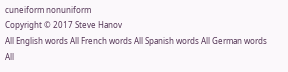cuneiform nonuniform
Copyright © 2017 Steve Hanov
All English words All French words All Spanish words All German words All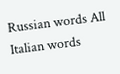Russian words All Italian words